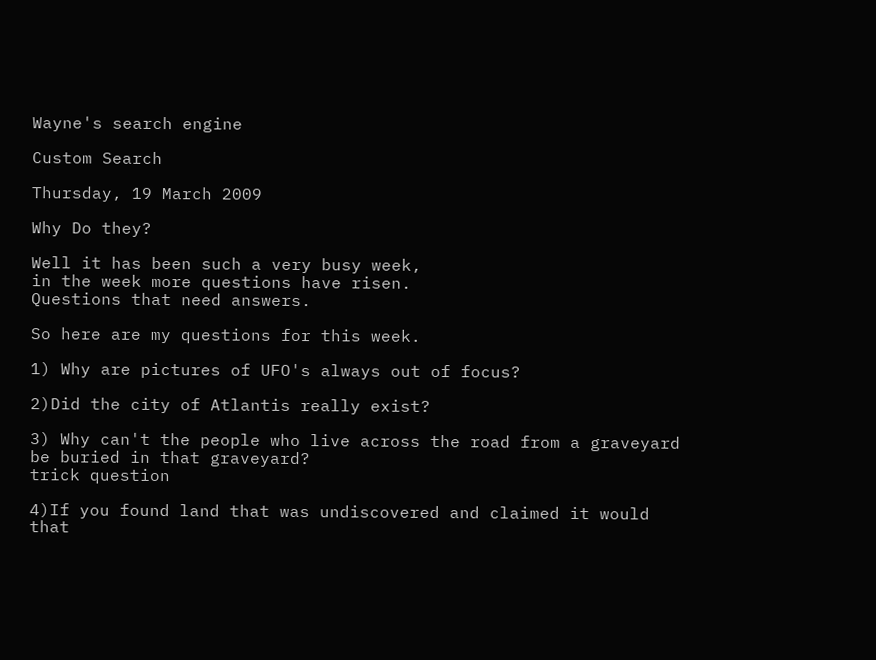Wayne's search engine

Custom Search

Thursday, 19 March 2009

Why Do they?

Well it has been such a very busy week,
in the week more questions have risen.
Questions that need answers.

So here are my questions for this week.

1) Why are pictures of UFO's always out of focus?

2)Did the city of Atlantis really exist?

3) Why can't the people who live across the road from a graveyard be buried in that graveyard?
trick question

4)If you found land that was undiscovered and claimed it would that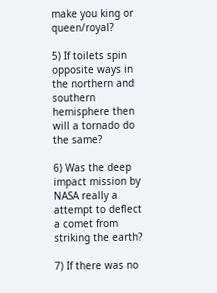make you king or queen/royal?

5) If toilets spin opposite ways in the northern and southern hemisphere then will a tornado do the same?

6) Was the deep impact mission by NASA really a attempt to deflect a comet from striking the earth?

7) If there was no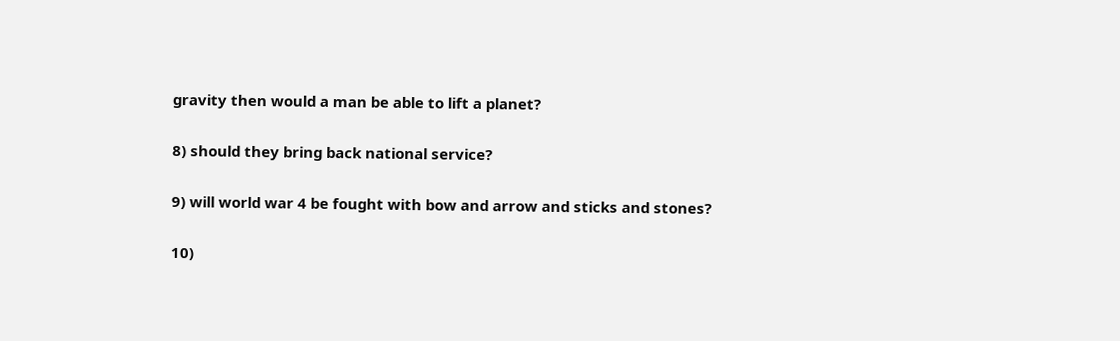gravity then would a man be able to lift a planet?

8) should they bring back national service?

9) will world war 4 be fought with bow and arrow and sticks and stones?

10)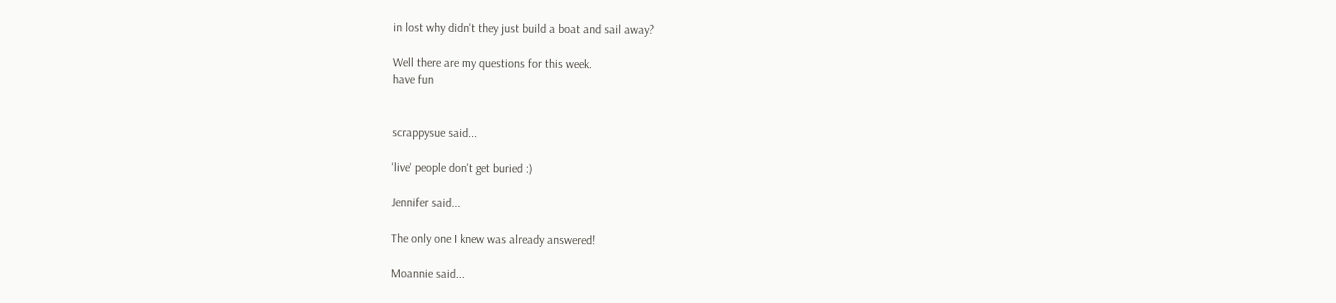in lost why didn't they just build a boat and sail away?

Well there are my questions for this week.
have fun


scrappysue said...

'live' people don't get buried :)

Jennifer said...

The only one I knew was already answered!

Moannie said...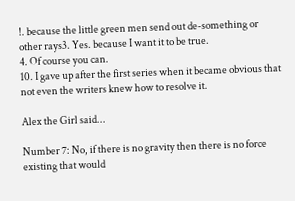!. because the little green men send out de-something or other rays3. Yes. because I want it to be true.
4. Of course you can.
10. I gave up after the first series when it became obvious that not even the writers knew how to resolve it.

Alex the Girl said...

Number 7: No, if there is no gravity then there is no force existing that would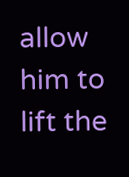allow him to lift the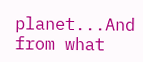planet...And from what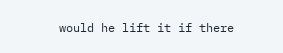would he lift it if there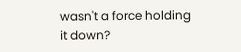wasn't a force holding it down?